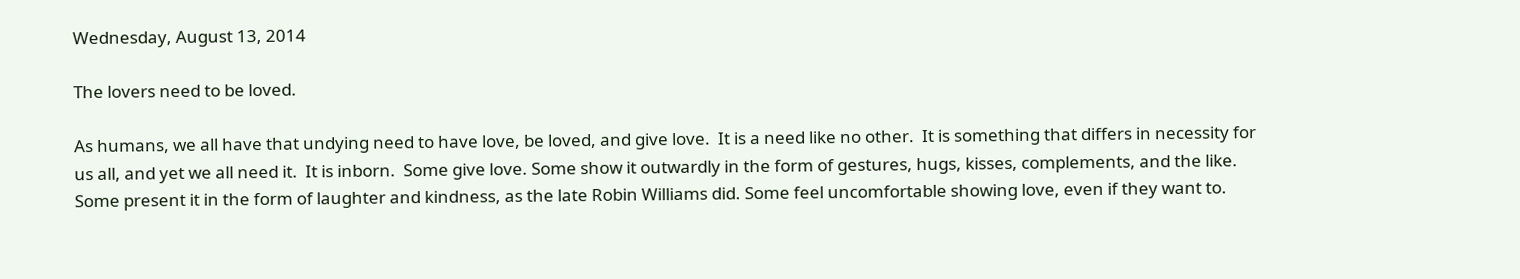Wednesday, August 13, 2014

The lovers need to be loved.

As humans, we all have that undying need to have love, be loved, and give love.  It is a need like no other.  It is something that differs in necessity for us all, and yet we all need it.  It is inborn.  Some give love. Some show it outwardly in the form of gestures, hugs, kisses, complements, and the like.  Some present it in the form of laughter and kindness, as the late Robin Williams did. Some feel uncomfortable showing love, even if they want to.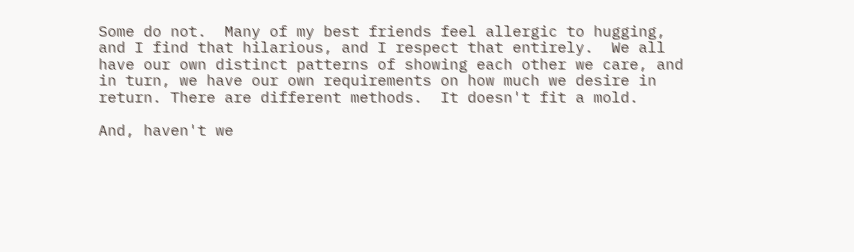Some do not.  Many of my best friends feel allergic to hugging, and I find that hilarious, and I respect that entirely.  We all have our own distinct patterns of showing each other we care, and in turn, we have our own requirements on how much we desire in return. There are different methods.  It doesn't fit a mold.

And, haven't we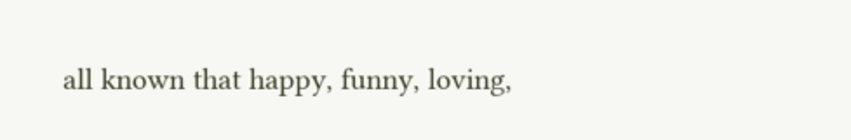all known that happy, funny, loving,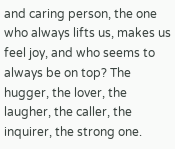and caring person, the one who always lifts us, makes us feel joy, and who seems to always be on top? The hugger, the lover, the laugher, the caller, the inquirer, the strong one.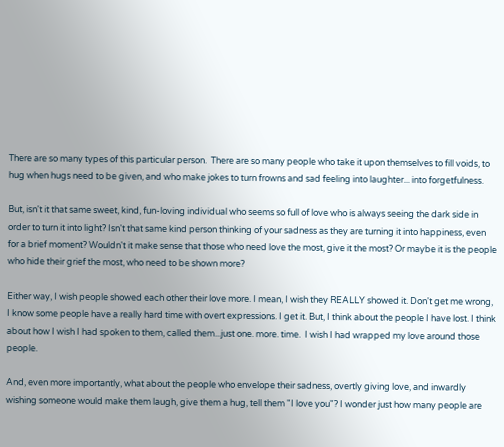There are so many types of this particular person.  There are so many people who take it upon themselves to fill voids, to hug when hugs need to be given, and who make jokes to turn frowns and sad feeling into laughter... into forgetfulness.

But, isn't it that same sweet, kind, fun-loving individual who seems so full of love who is always seeing the dark side in order to turn it into light? Isn't that same kind person thinking of your sadness as they are turning it into happiness, even for a brief moment? Wouldn't it make sense that those who need love the most, give it the most? Or maybe it is the people who hide their grief the most, who need to be shown more?

Either way, I wish people showed each other their love more. I mean, I wish they REALLY showed it. Don't get me wrong, I know some people have a really hard time with overt expressions. I get it. But, I think about the people I have lost. I think about how I wish I had spoken to them, called them...just one. more. time.  I wish I had wrapped my love around those people.

And, even more importantly, what about the people who envelope their sadness, overtly giving love, and inwardly wishing someone would make them laugh, give them a hug, tell them "I love you"? I wonder just how many people are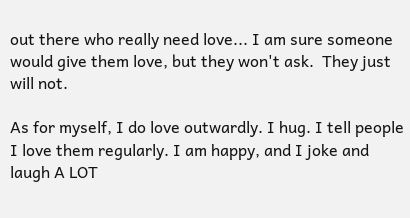out there who really need love... I am sure someone would give them love, but they won't ask.  They just will not.

As for myself, I do love outwardly. I hug. I tell people I love them regularly. I am happy, and I joke and laugh A LOT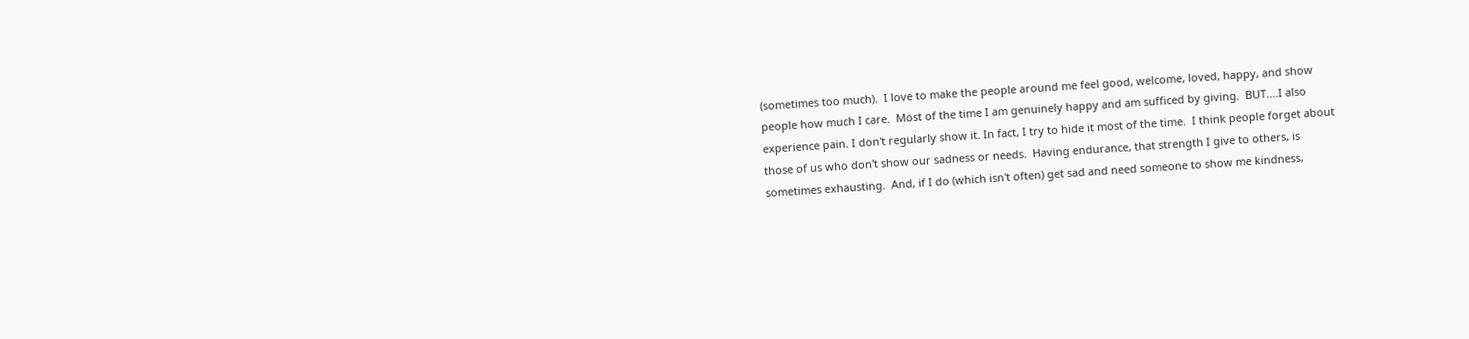(sometimes too much).  I love to make the people around me feel good, welcome, loved, happy, and show people how much I care.  Most of the time I am genuinely happy and am sufficed by giving.  BUT....I also experience pain. I don't regularly show it. In fact, I try to hide it most of the time.  I think people forget about those of us who don't show our sadness or needs.  Having endurance, that strength I give to others, is sometimes exhausting.  And, if I do (which isn't often) get sad and need someone to show me kindness,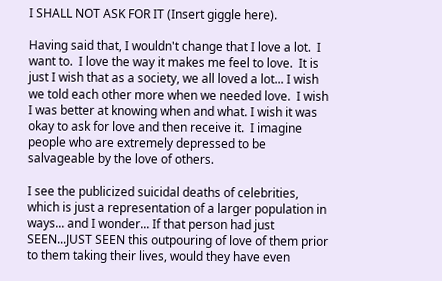I SHALL NOT ASK FOR IT (Insert giggle here).

Having said that, I wouldn't change that I love a lot.  I want to.  I love the way it makes me feel to love.  It is just I wish that as a society, we all loved a lot... I wish we told each other more when we needed love.  I wish I was better at knowing when and what. I wish it was okay to ask for love and then receive it.  I imagine people who are extremely depressed to be salvageable by the love of others.

I see the publicized suicidal deaths of celebrities, which is just a representation of a larger population in ways... and I wonder... If that person had just SEEN...JUST SEEN this outpouring of love of them prior to them taking their lives, would they have even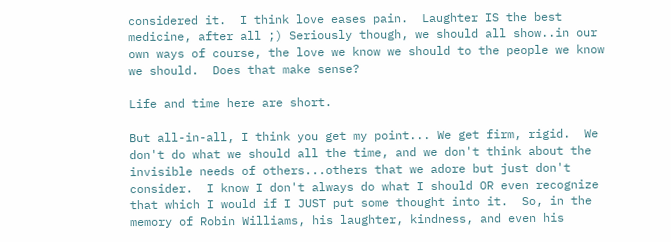considered it.  I think love eases pain.  Laughter IS the best medicine, after all ;) Seriously though, we should all show..in our own ways of course, the love we know we should to the people we know we should.  Does that make sense?

Life and time here are short.

But all-in-all, I think you get my point... We get firm, rigid.  We don't do what we should all the time, and we don't think about the invisible needs of others...others that we adore but just don't consider.  I know I don't always do what I should OR even recognize that which I would if I JUST put some thought into it.  So, in the memory of Robin Williams, his laughter, kindness, and even his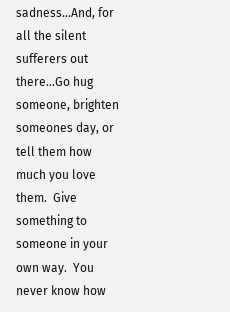sadness...And, for all the silent sufferers out there...Go hug someone, brighten someones day, or tell them how much you love them.  Give something to someone in your own way.  You never know how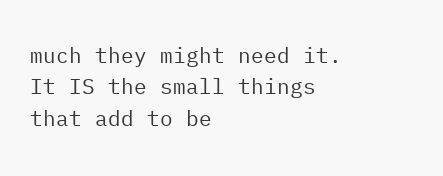much they might need it. It IS the small things that add to be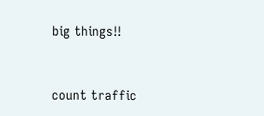big things!!


count traffic